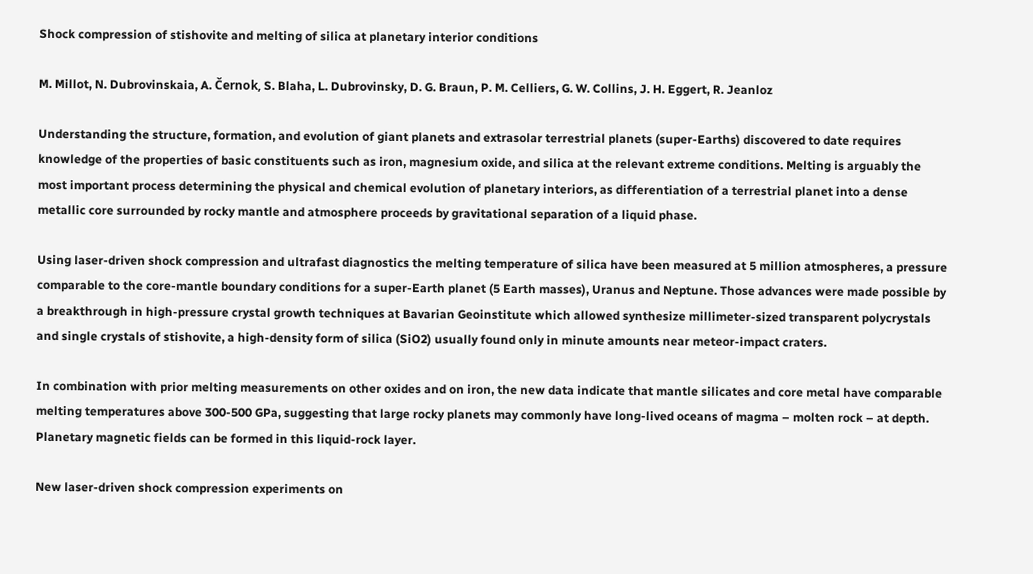Shock compression of stishovite and melting of silica at planetary interior conditions

M. Millot, N. Dubrovinskaia, A. Černok, S. Blaha, L. Dubrovinsky, D. G. Braun, P. M. Celliers, G. W. Collins, J. H. Eggert, R. Jeanloz

Understanding the structure, formation, and evolution of giant planets and extrasolar terrestrial planets (super-Earths) discovered to date requires knowledge of the properties of basic constituents such as iron, magnesium oxide, and silica at the relevant extreme conditions. Melting is arguably the most important process determining the physical and chemical evolution of planetary interiors, as differentiation of a terrestrial planet into a dense metallic core surrounded by rocky mantle and atmosphere proceeds by gravitational separation of a liquid phase.

Using laser-driven shock compression and ultrafast diagnostics the melting temperature of silica have been measured at 5 million atmospheres, a pressure comparable to the core-mantle boundary conditions for a super-Earth planet (5 Earth masses), Uranus and Neptune. Those advances were made possible by a breakthrough in high-pressure crystal growth techniques at Bavarian Geoinstitute which allowed synthesize millimeter-sized transparent polycrystals and single crystals of stishovite, a high-density form of silica (SiO2) usually found only in minute amounts near meteor-impact craters.

In combination with prior melting measurements on other oxides and on iron, the new data indicate that mantle silicates and core metal have comparable melting temperatures above 300-500 GPa, suggesting that large rocky planets may commonly have long-lived oceans of magma – molten rock – at depth. Planetary magnetic fields can be formed in this liquid-rock layer.

New laser-driven shock compression experiments on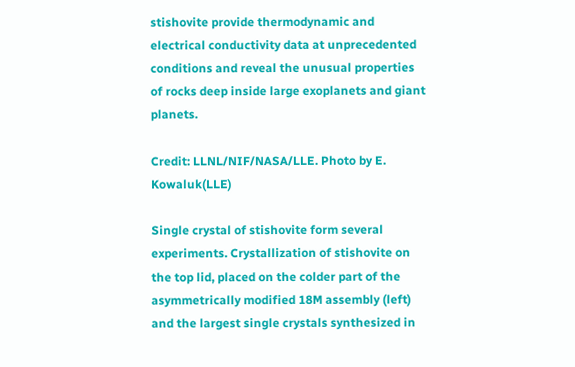stishovite provide thermodynamic and electrical conductivity data at unprecedented conditions and reveal the unusual properties of rocks deep inside large exoplanets and giant planets.

Credit: LLNL/NIF/NASA/LLE. Photo by E. Kowaluk(LLE)

Single crystal of stishovite form several experiments. Crystallization of stishovite on the top lid, placed on the colder part of the asymmetrically modified 18M assembly (left) and the largest single crystals synthesized in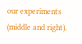our experiments (middle and right).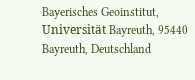Bayerisches Geoinstitut, Universität Bayreuth, 95440 Bayreuth, Deutschland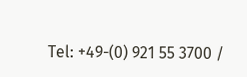Tel: +49-(0) 921 55 3700 /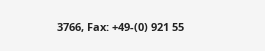3766, Fax: +49-(0) 921 55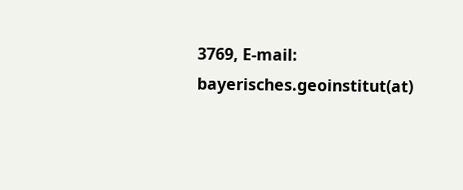3769, E-mail: bayerisches.geoinstitut(at)